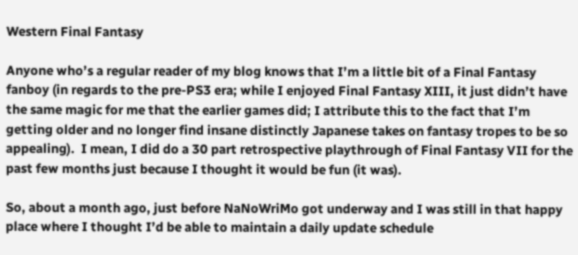Western Final Fantasy

Anyone who’s a regular reader of my blog knows that I’m a little bit of a Final Fantasy fanboy (in regards to the pre-PS3 era; while I enjoyed Final Fantasy XIII, it just didn’t have the same magic for me that the earlier games did; I attribute this to the fact that I’m getting older and no longer find insane distinctly Japanese takes on fantasy tropes to be so appealing).  I mean, I did do a 30 part retrospective playthrough of Final Fantasy VII for the past few months just because I thought it would be fun (it was).

So, about a month ago, just before NaNoWriMo got underway and I was still in that happy place where I thought I’d be able to maintain a daily update schedule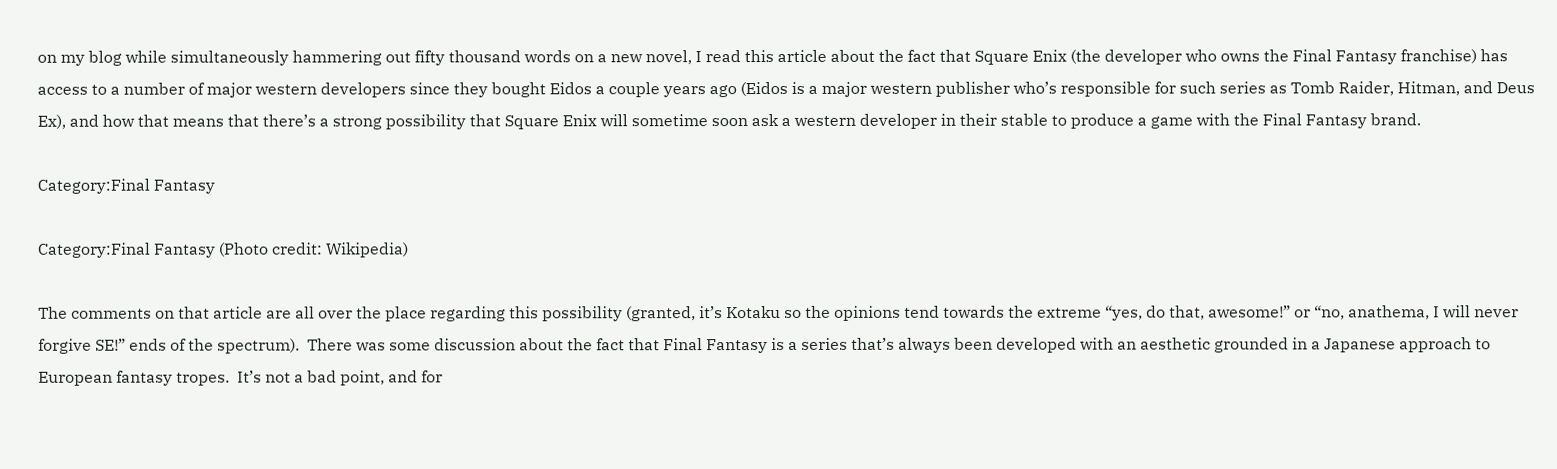on my blog while simultaneously hammering out fifty thousand words on a new novel, I read this article about the fact that Square Enix (the developer who owns the Final Fantasy franchise) has access to a number of major western developers since they bought Eidos a couple years ago (Eidos is a major western publisher who’s responsible for such series as Tomb Raider, Hitman, and Deus Ex), and how that means that there’s a strong possibility that Square Enix will sometime soon ask a western developer in their stable to produce a game with the Final Fantasy brand.

Category:Final Fantasy

Category:Final Fantasy (Photo credit: Wikipedia)

The comments on that article are all over the place regarding this possibility (granted, it’s Kotaku so the opinions tend towards the extreme “yes, do that, awesome!” or “no, anathema, I will never forgive SE!” ends of the spectrum).  There was some discussion about the fact that Final Fantasy is a series that’s always been developed with an aesthetic grounded in a Japanese approach to European fantasy tropes.  It’s not a bad point, and for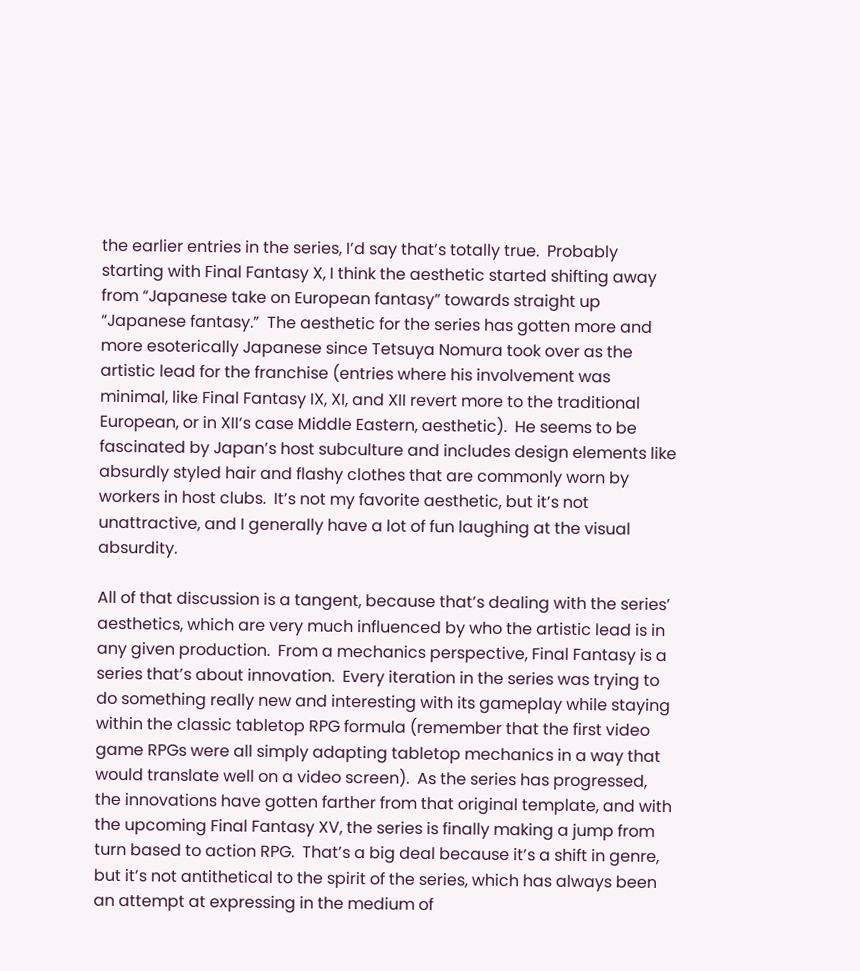the earlier entries in the series, I’d say that’s totally true.  Probably starting with Final Fantasy X, I think the aesthetic started shifting away from “Japanese take on European fantasy” towards straight up “Japanese fantasy.”  The aesthetic for the series has gotten more and more esoterically Japanese since Tetsuya Nomura took over as the artistic lead for the franchise (entries where his involvement was minimal, like Final Fantasy IX, XI, and XII revert more to the traditional European, or in XII‘s case Middle Eastern, aesthetic).  He seems to be fascinated by Japan’s host subculture and includes design elements like absurdly styled hair and flashy clothes that are commonly worn by workers in host clubs.  It’s not my favorite aesthetic, but it’s not unattractive, and I generally have a lot of fun laughing at the visual absurdity.

All of that discussion is a tangent, because that’s dealing with the series’ aesthetics, which are very much influenced by who the artistic lead is in any given production.  From a mechanics perspective, Final Fantasy is a series that’s about innovation.  Every iteration in the series was trying to do something really new and interesting with its gameplay while staying within the classic tabletop RPG formula (remember that the first video game RPGs were all simply adapting tabletop mechanics in a way that would translate well on a video screen).  As the series has progressed, the innovations have gotten farther from that original template, and with the upcoming Final Fantasy XV, the series is finally making a jump from turn based to action RPG.  That’s a big deal because it’s a shift in genre, but it’s not antithetical to the spirit of the series, which has always been an attempt at expressing in the medium of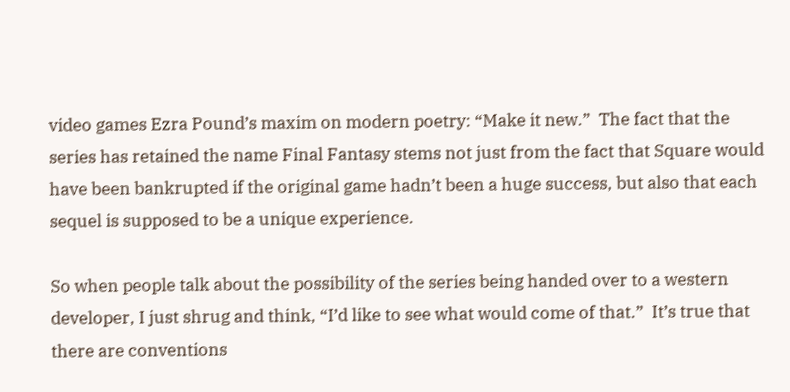video games Ezra Pound’s maxim on modern poetry: “Make it new.”  The fact that the series has retained the name Final Fantasy stems not just from the fact that Square would have been bankrupted if the original game hadn’t been a huge success, but also that each sequel is supposed to be a unique experience.

So when people talk about the possibility of the series being handed over to a western developer, I just shrug and think, “I’d like to see what would come of that.”  It’s true that there are conventions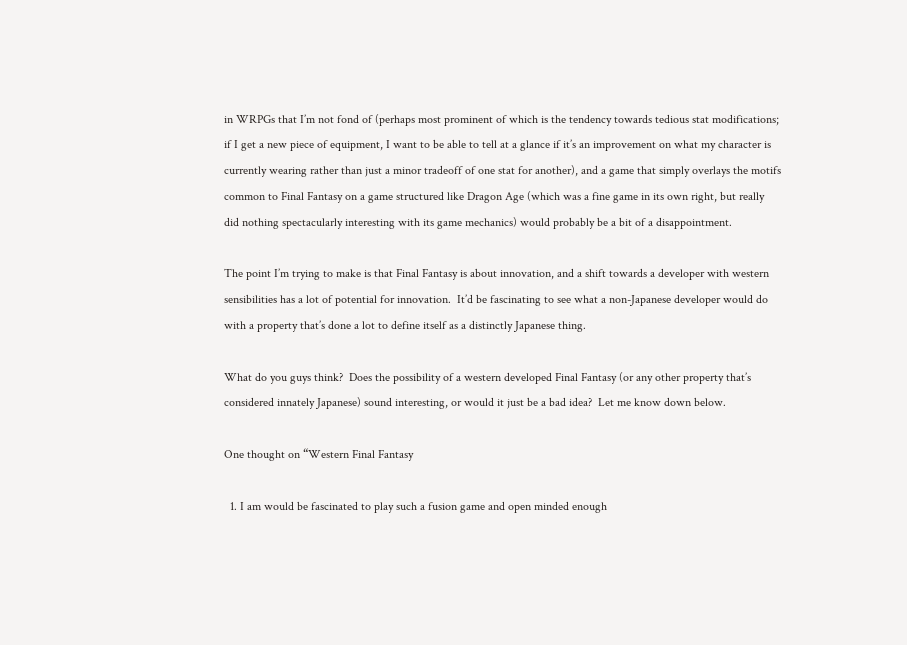in WRPGs that I’m not fond of (perhaps most prominent of which is the tendency towards tedious stat modifications; if I get a new piece of equipment, I want to be able to tell at a glance if it’s an improvement on what my character is currently wearing rather than just a minor tradeoff of one stat for another), and a game that simply overlays the motifs common to Final Fantasy on a game structured like Dragon Age (which was a fine game in its own right, but really did nothing spectacularly interesting with its game mechanics) would probably be a bit of a disappointment.

The point I’m trying to make is that Final Fantasy is about innovation, and a shift towards a developer with western sensibilities has a lot of potential for innovation.  It’d be fascinating to see what a non-Japanese developer would do with a property that’s done a lot to define itself as a distinctly Japanese thing.

What do you guys think?  Does the possibility of a western developed Final Fantasy (or any other property that’s considered innately Japanese) sound interesting, or would it just be a bad idea?  Let me know down below.

One thought on “Western Final Fantasy

  1. I am would be fascinated to play such a fusion game and open minded enough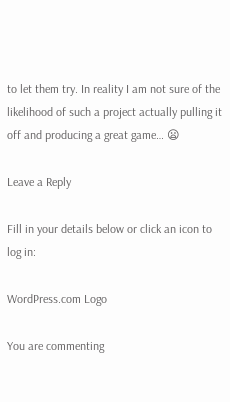to let them try. In reality I am not sure of the likelihood of such a project actually pulling it off and producing a great game… 😦

Leave a Reply

Fill in your details below or click an icon to log in:

WordPress.com Logo

You are commenting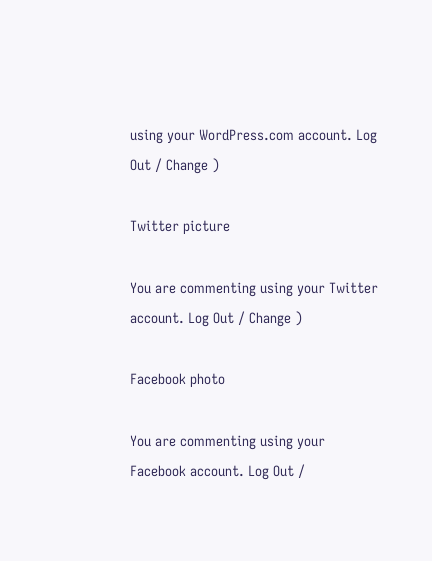using your WordPress.com account. Log Out / Change )

Twitter picture

You are commenting using your Twitter account. Log Out / Change )

Facebook photo

You are commenting using your Facebook account. Log Out /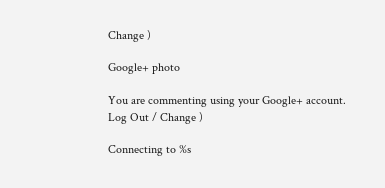Change )

Google+ photo

You are commenting using your Google+ account. Log Out / Change )

Connecting to %s